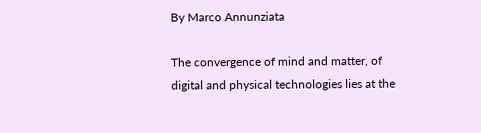By Marco Annunziata

The convergence of mind and matter, of digital and physical technologies lies at the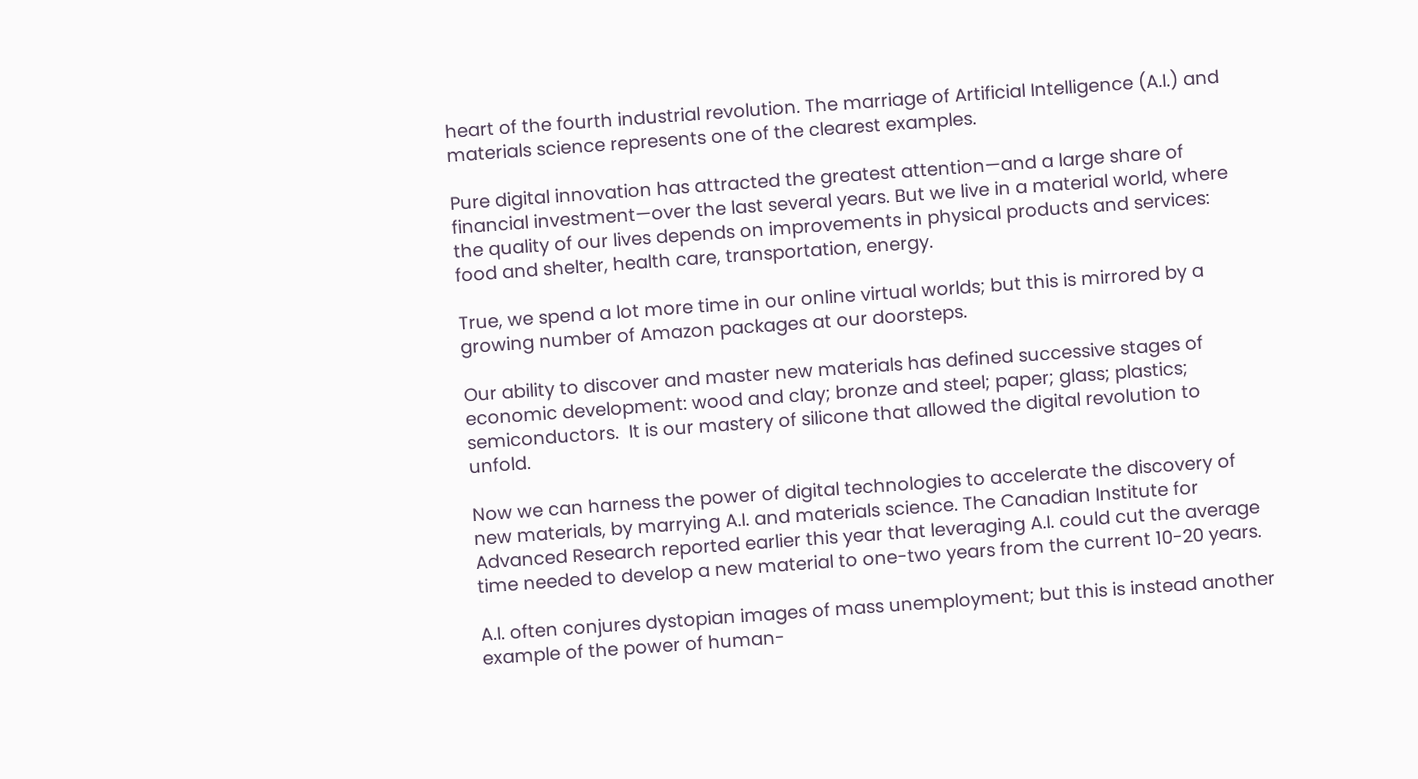heart of the fourth industrial revolution. The marriage of Artificial Intelligence (A.I.) and materials science represents one of the clearest examples.

Pure digital innovation has attracted the greatest attention—and a large share of financial investment—over the last several years. But we live in a material world, where the quality of our lives depends on improvements in physical products and services: food and shelter, health care, transportation, energy.

True, we spend a lot more time in our online virtual worlds; but this is mirrored by a growing number of Amazon packages at our doorsteps.

Our ability to discover and master new materials has defined successive stages of economic development: wood and clay; bronze and steel; paper; glass; plastics; semiconductors.  It is our mastery of silicone that allowed the digital revolution to unfold.

Now we can harness the power of digital technologies to accelerate the discovery of new materials, by marrying A.I. and materials science. The Canadian Institute for Advanced Research reported earlier this year that leveraging A.I. could cut the average time needed to develop a new material to one-two years from the current 10-20 years.

A.I. often conjures dystopian images of mass unemployment; but this is instead another example of the power of human-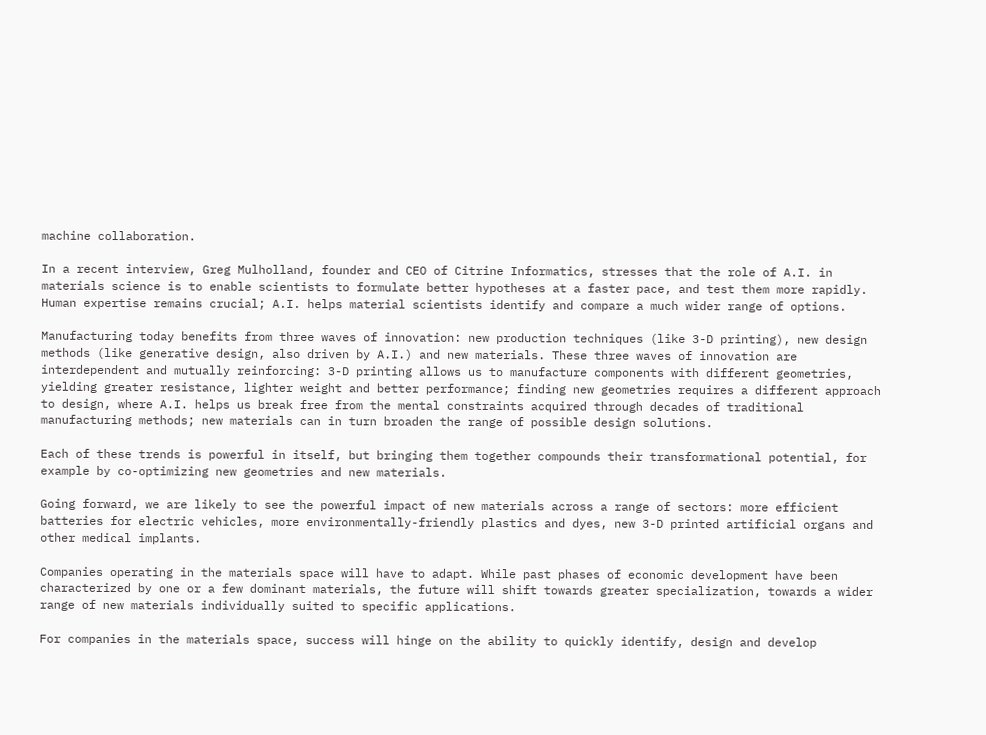machine collaboration.

In a recent interview, Greg Mulholland, founder and CEO of Citrine Informatics, stresses that the role of A.I. in materials science is to enable scientists to formulate better hypotheses at a faster pace, and test them more rapidly. Human expertise remains crucial; A.I. helps material scientists identify and compare a much wider range of options.

Manufacturing today benefits from three waves of innovation: new production techniques (like 3-D printing), new design methods (like generative design, also driven by A.I.) and new materials. These three waves of innovation are interdependent and mutually reinforcing: 3-D printing allows us to manufacture components with different geometries, yielding greater resistance, lighter weight and better performance; finding new geometries requires a different approach to design, where A.I. helps us break free from the mental constraints acquired through decades of traditional manufacturing methods; new materials can in turn broaden the range of possible design solutions.

Each of these trends is powerful in itself, but bringing them together compounds their transformational potential, for example by co-optimizing new geometries and new materials.

Going forward, we are likely to see the powerful impact of new materials across a range of sectors: more efficient batteries for electric vehicles, more environmentally-friendly plastics and dyes, new 3-D printed artificial organs and other medical implants.

Companies operating in the materials space will have to adapt. While past phases of economic development have been characterized by one or a few dominant materials, the future will shift towards greater specialization, towards a wider range of new materials individually suited to specific applications.

For companies in the materials space, success will hinge on the ability to quickly identify, design and develop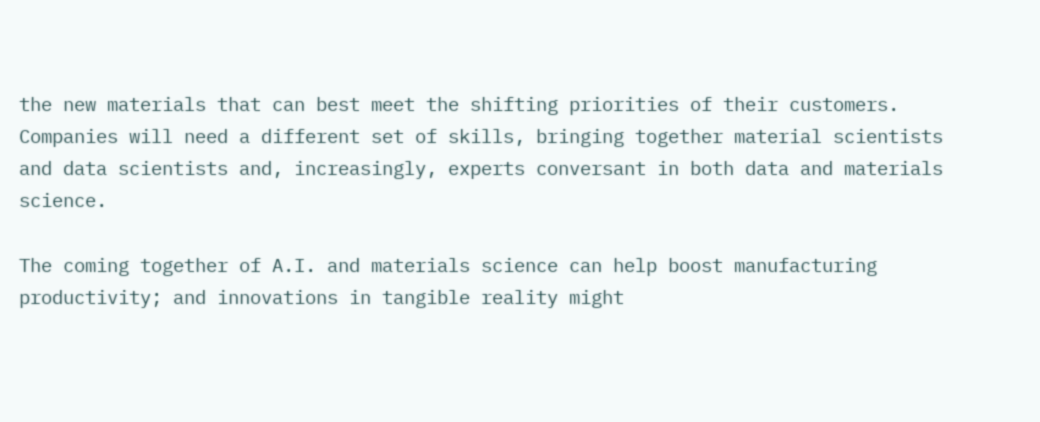the new materials that can best meet the shifting priorities of their customers. Companies will need a different set of skills, bringing together material scientists and data scientists and, increasingly, experts conversant in both data and materials science.

The coming together of A.I. and materials science can help boost manufacturing productivity; and innovations in tangible reality might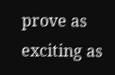prove as exciting as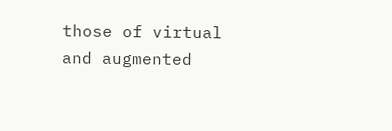those of virtual and augmented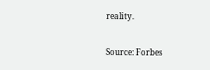reality.

Source: Forbes